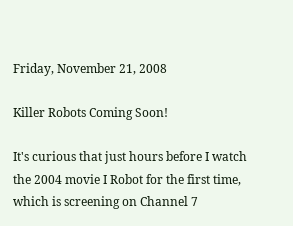Friday, November 21, 2008

Killer Robots Coming Soon!

It's curious that just hours before I watch the 2004 movie I Robot for the first time, which is screening on Channel 7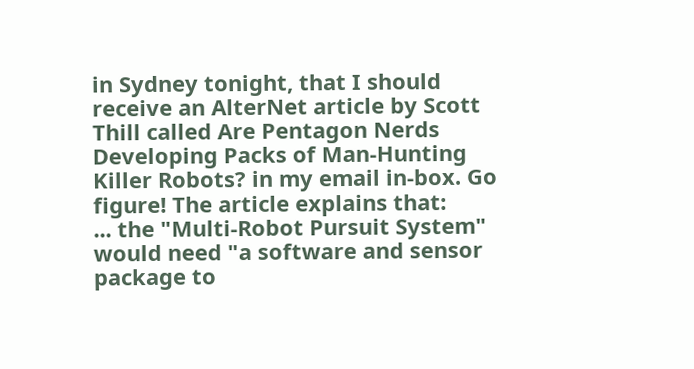in Sydney tonight, that I should receive an AlterNet article by Scott Thill called Are Pentagon Nerds Developing Packs of Man-Hunting Killer Robots? in my email in-box. Go figure! The article explains that:
... the "Multi-Robot Pursuit System" would need "a software and sensor package to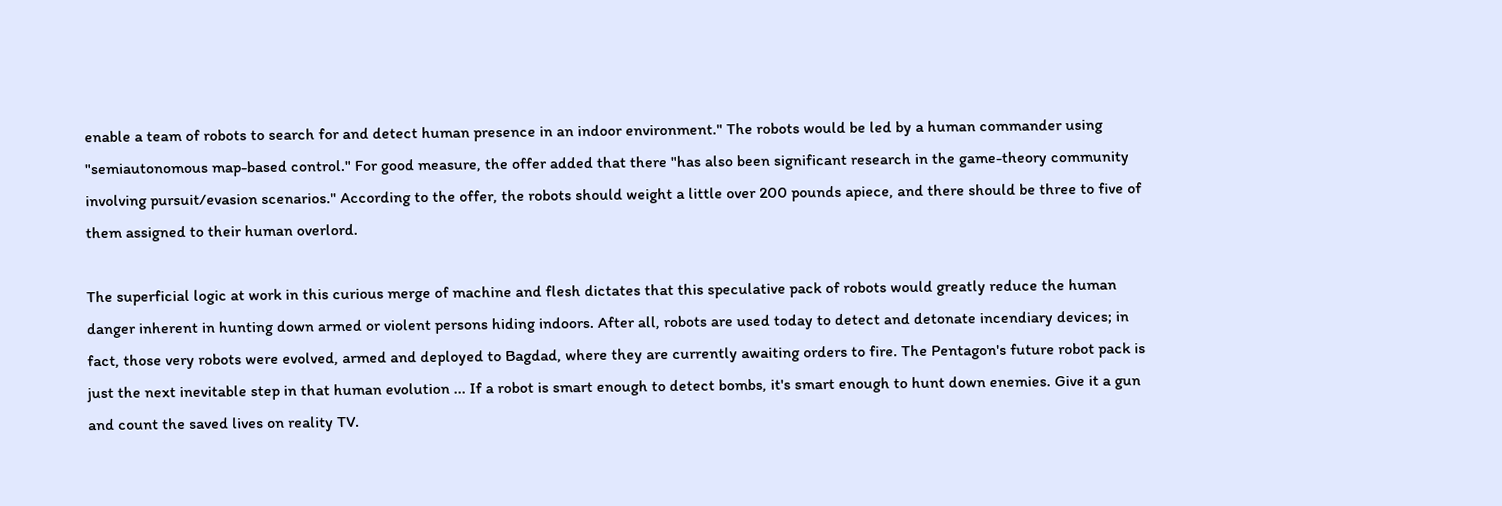enable a team of robots to search for and detect human presence in an indoor environment." The robots would be led by a human commander using "semiautonomous map-based control." For good measure, the offer added that there "has also been significant research in the game-theory community involving pursuit/evasion scenarios." According to the offer, the robots should weight a little over 200 pounds apiece, and there should be three to five of them assigned to their human overlord.

The superficial logic at work in this curious merge of machine and flesh dictates that this speculative pack of robots would greatly reduce the human danger inherent in hunting down armed or violent persons hiding indoors. After all, robots are used today to detect and detonate incendiary devices; in fact, those very robots were evolved, armed and deployed to Bagdad, where they are currently awaiting orders to fire. The Pentagon's future robot pack is just the next inevitable step in that human evolution ... If a robot is smart enough to detect bombs, it's smart enough to hunt down enemies. Give it a gun and count the saved lives on reality TV.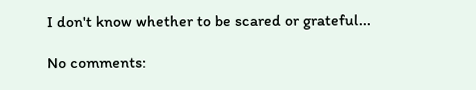I don't know whether to be scared or grateful...

No comments: